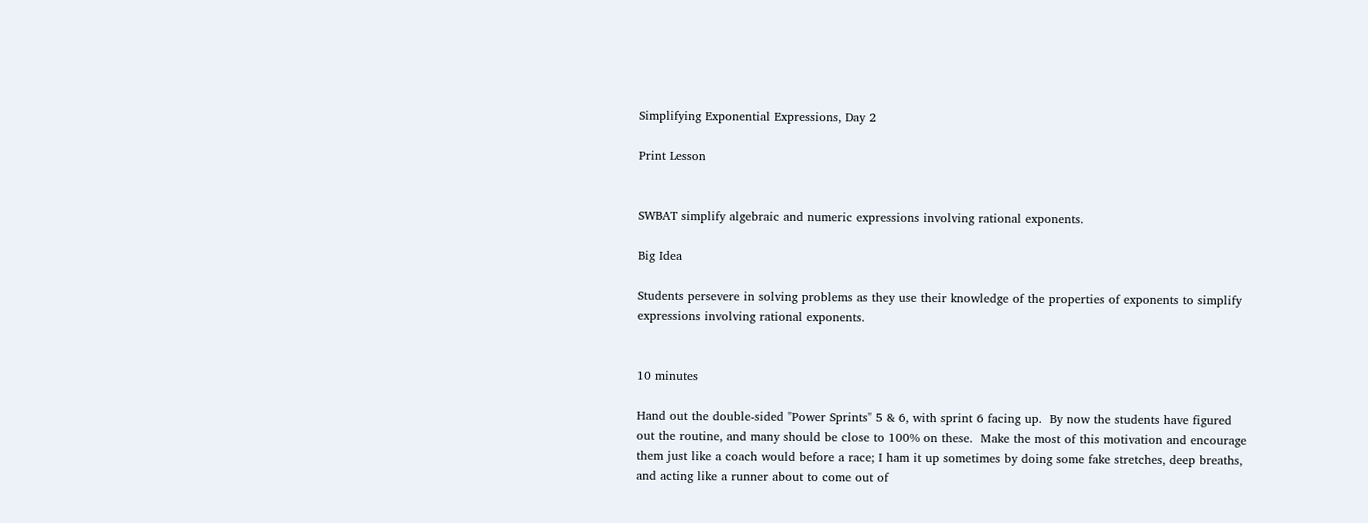Simplifying Exponential Expressions, Day 2

Print Lesson


SWBAT simplify algebraic and numeric expressions involving rational exponents.

Big Idea

Students persevere in solving problems as they use their knowledge of the properties of exponents to simplify expressions involving rational exponents.


10 minutes

Hand out the double-sided "Power Sprints" 5 & 6, with sprint 6 facing up.  By now the students have figured out the routine, and many should be close to 100% on these.  Make the most of this motivation and encourage them just like a coach would before a race; I ham it up sometimes by doing some fake stretches, deep breaths, and acting like a runner about to come out of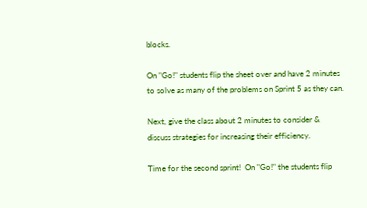blocks.

On "Go!" students flip the sheet over and have 2 minutes to solve as many of the problems on Sprint 5 as they can.

Next, give the class about 2 minutes to consider & discuss strategies for increasing their efficiency.

Time for the second sprint!  On "Go!" the students flip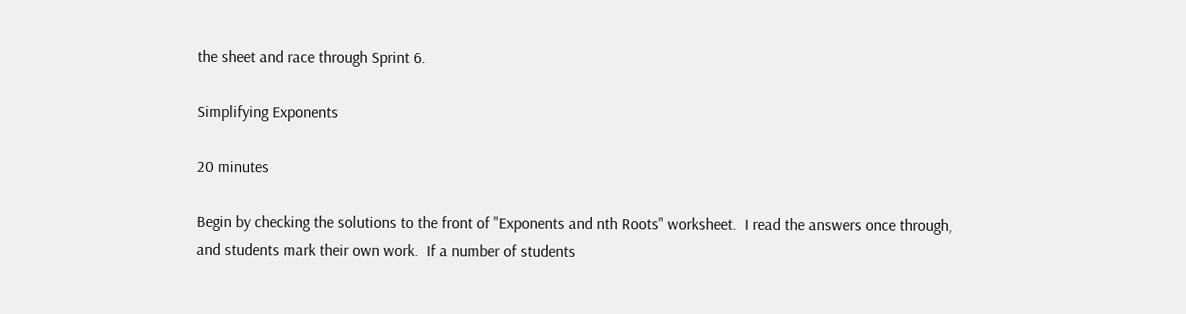the sheet and race through Sprint 6.

Simplifying Exponents

20 minutes

Begin by checking the solutions to the front of "Exponents and nth Roots" worksheet.  I read the answers once through, and students mark their own work.  If a number of students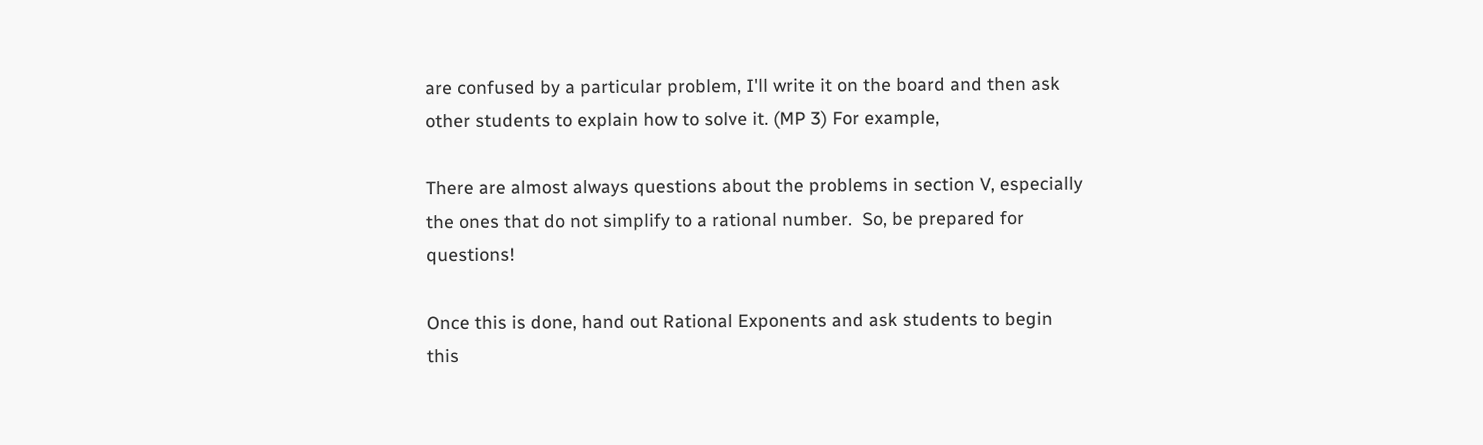are confused by a particular problem, I'll write it on the board and then ask other students to explain how to solve it. (MP 3) For example,

There are almost always questions about the problems in section V, especially the ones that do not simplify to a rational number.  So, be prepared for questions!

Once this is done, hand out Rational Exponents and ask students to begin this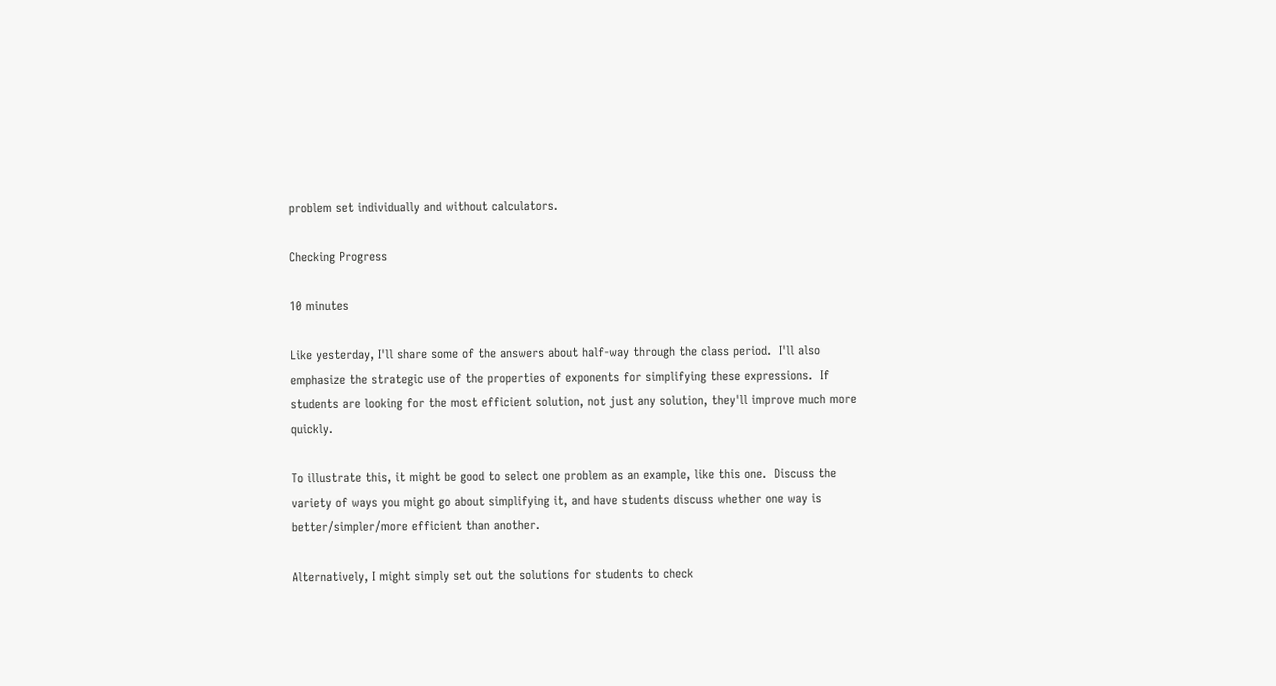problem set individually and without calculators.

Checking Progress

10 minutes

Like yesterday, I'll share some of the answers about half-way through the class period.  I'll also emphasize the strategic use of the properties of exponents for simplifying these expressions.  If students are looking for the most efficient solution, not just any solution, they'll improve much more quickly.

To illustrate this, it might be good to select one problem as an example, like this one.  Discuss the variety of ways you might go about simplifying it, and have students discuss whether one way is better/simpler/more efficient than another.

Alternatively, I might simply set out the solutions for students to check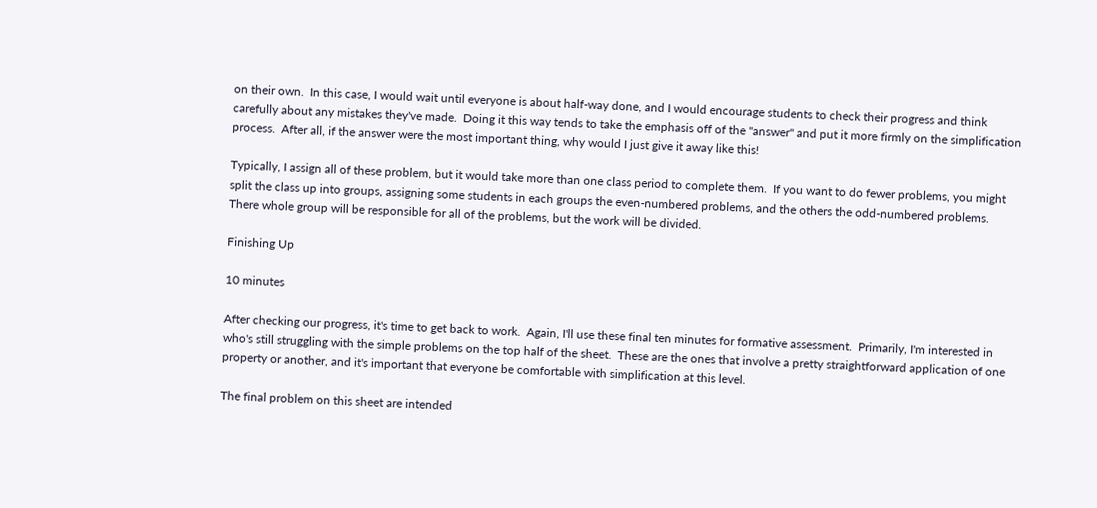on their own.  In this case, I would wait until everyone is about half-way done, and I would encourage students to check their progress and think carefully about any mistakes they've made.  Doing it this way tends to take the emphasis off of the "answer" and put it more firmly on the simplification process.  After all, if the answer were the most important thing, why would I just give it away like this!

Typically, I assign all of these problem, but it would take more than one class period to complete them.  If you want to do fewer problems, you might split the class up into groups, assigning some students in each groups the even-numbered problems, and the others the odd-numbered problems.  There whole group will be responsible for all of the problems, but the work will be divided.

Finishing Up

10 minutes

After checking our progress, it's time to get back to work.  Again, I'll use these final ten minutes for formative assessment.  Primarily, I'm interested in who's still struggling with the simple problems on the top half of the sheet.  These are the ones that involve a pretty straightforward application of one property or another, and it's important that everyone be comfortable with simplification at this level.

The final problem on this sheet are intended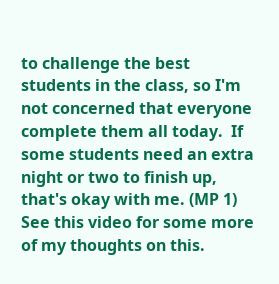to challenge the best students in the class, so I'm not concerned that everyone complete them all today.  If some students need an extra night or two to finish up, that's okay with me. (MP 1)  See this video for some more of my thoughts on this.